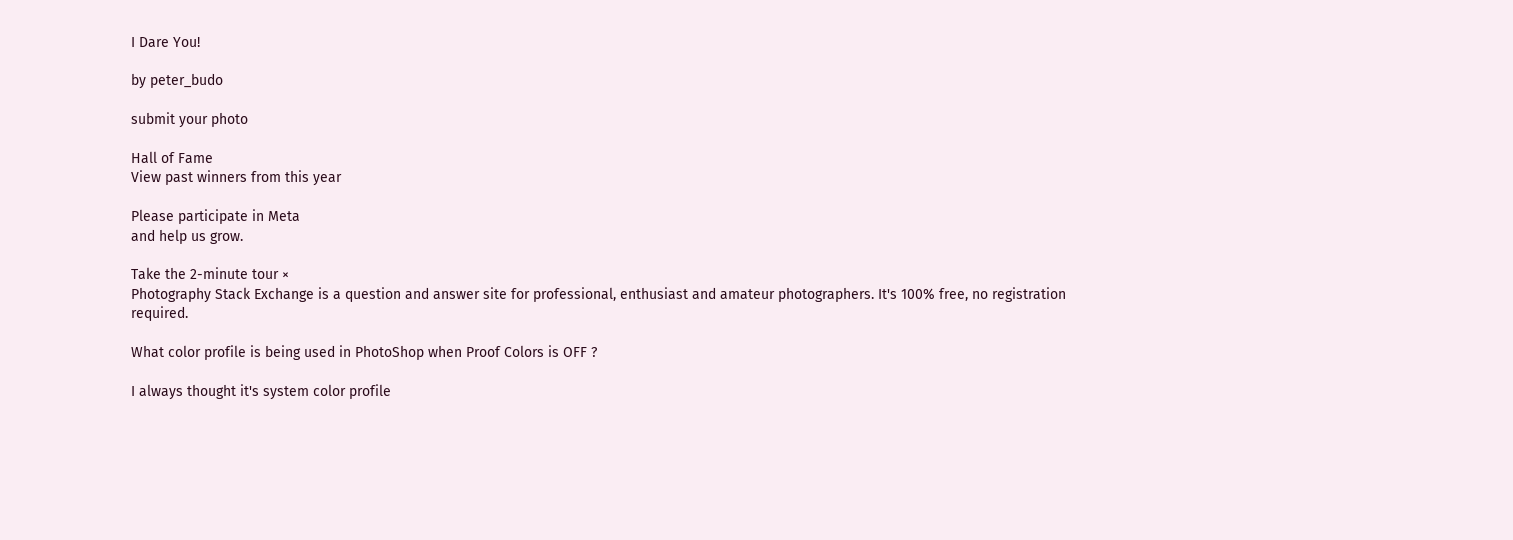I Dare You!

by peter_budo

submit your photo

Hall of Fame
View past winners from this year

Please participate in Meta
and help us grow.

Take the 2-minute tour ×
Photography Stack Exchange is a question and answer site for professional, enthusiast and amateur photographers. It's 100% free, no registration required.

What color profile is being used in PhotoShop when Proof Colors is OFF ?

I always thought it's system color profile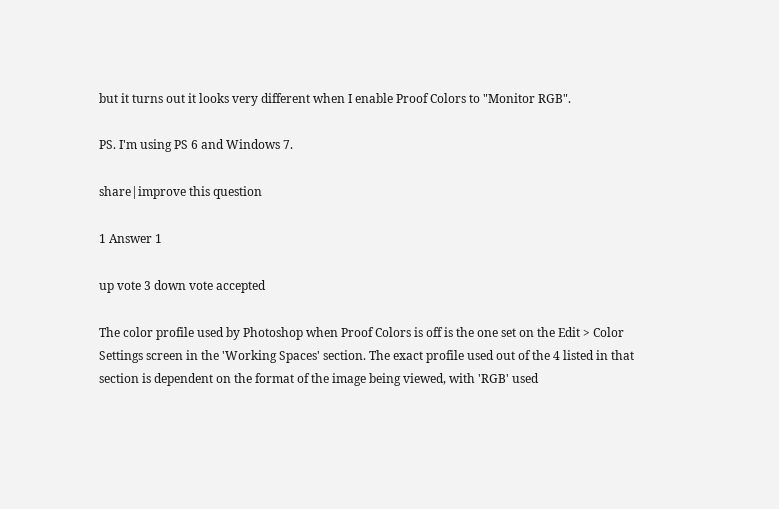but it turns out it looks very different when I enable Proof Colors to "Monitor RGB".

PS. I'm using PS 6 and Windows 7.

share|improve this question

1 Answer 1

up vote 3 down vote accepted

The color profile used by Photoshop when Proof Colors is off is the one set on the Edit > Color Settings screen in the 'Working Spaces' section. The exact profile used out of the 4 listed in that section is dependent on the format of the image being viewed, with 'RGB' used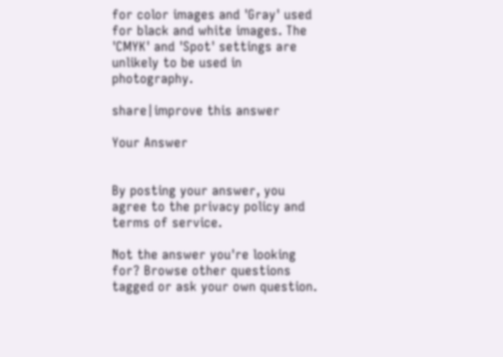for color images and 'Gray' used for black and white images. The 'CMYK' and 'Spot' settings are unlikely to be used in photography.

share|improve this answer

Your Answer


By posting your answer, you agree to the privacy policy and terms of service.

Not the answer you're looking for? Browse other questions tagged or ask your own question.